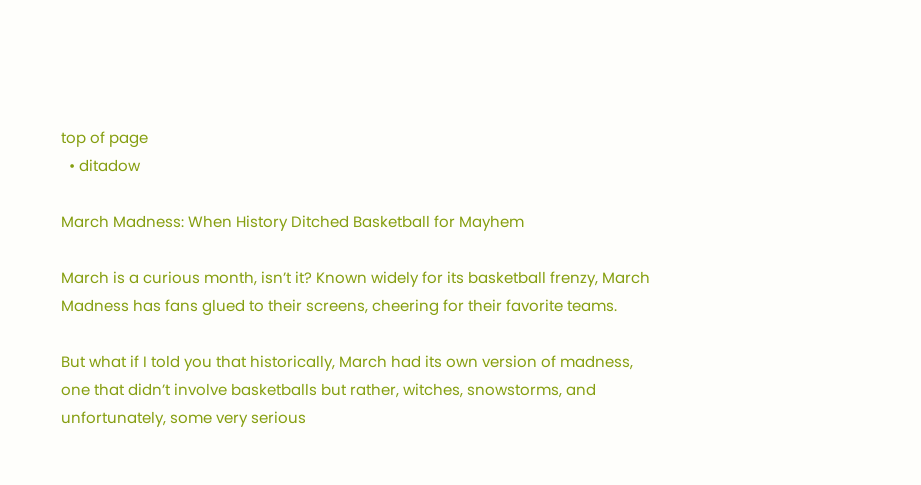top of page
  • ditadow

March Madness: When History Ditched Basketball for Mayhem

March is a curious month, isn’t it? Known widely for its basketball frenzy, March Madness has fans glued to their screens, cheering for their favorite teams.

But what if I told you that historically, March had its own version of madness, one that didn’t involve basketballs but rather, witches, snowstorms, and unfortunately, some very serious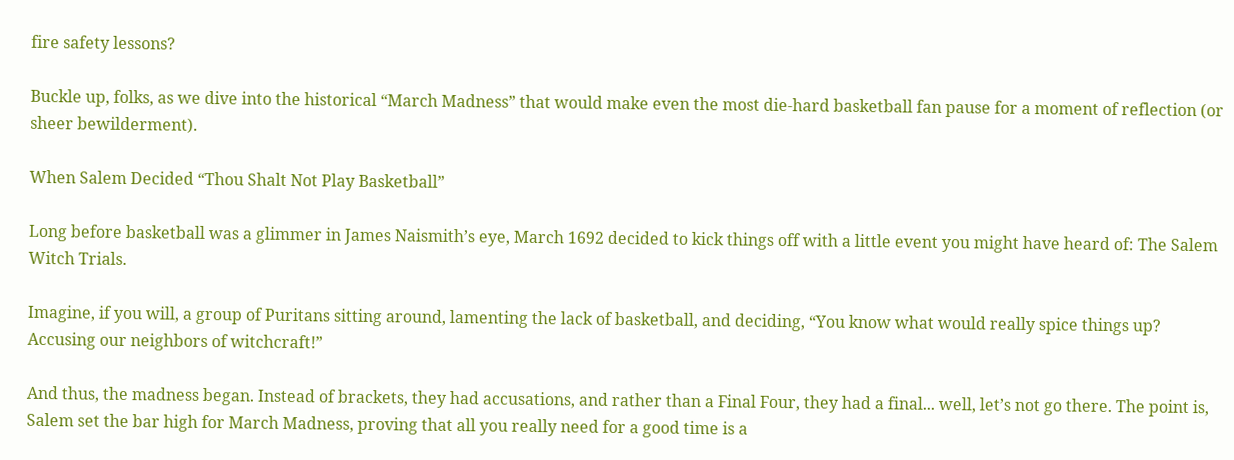fire safety lessons?

Buckle up, folks, as we dive into the historical “March Madness” that would make even the most die-hard basketball fan pause for a moment of reflection (or sheer bewilderment).

When Salem Decided “Thou Shalt Not Play Basketball”

Long before basketball was a glimmer in James Naismith’s eye, March 1692 decided to kick things off with a little event you might have heard of: The Salem Witch Trials.

Imagine, if you will, a group of Puritans sitting around, lamenting the lack of basketball, and deciding, “You know what would really spice things up? Accusing our neighbors of witchcraft!”

And thus, the madness began. Instead of brackets, they had accusations, and rather than a Final Four, they had a final... well, let’s not go there. The point is, Salem set the bar high for March Madness, proving that all you really need for a good time is a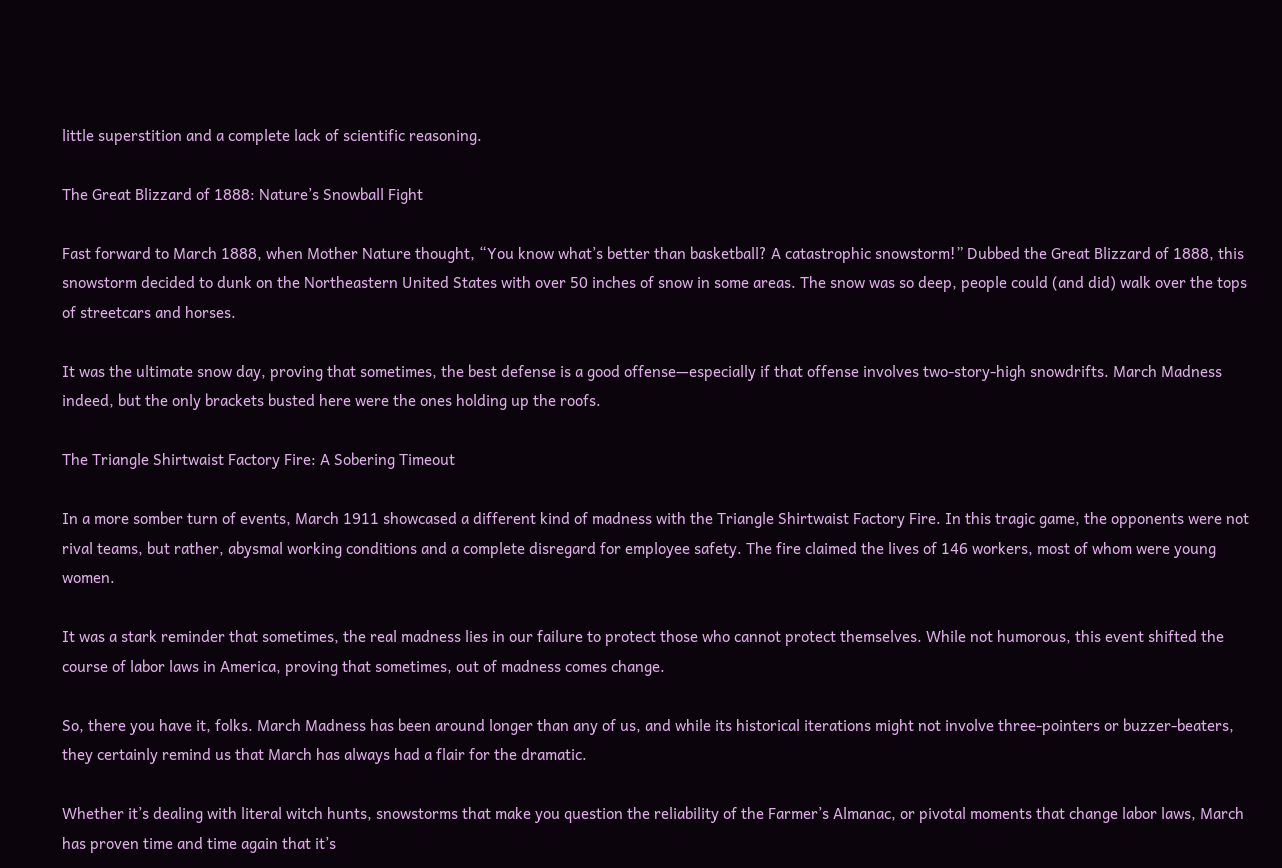little superstition and a complete lack of scientific reasoning.

The Great Blizzard of 1888: Nature’s Snowball Fight

Fast forward to March 1888, when Mother Nature thought, “You know what’s better than basketball? A catastrophic snowstorm!” Dubbed the Great Blizzard of 1888, this snowstorm decided to dunk on the Northeastern United States with over 50 inches of snow in some areas. The snow was so deep, people could (and did) walk over the tops of streetcars and horses.

It was the ultimate snow day, proving that sometimes, the best defense is a good offense—especially if that offense involves two-story-high snowdrifts. March Madness indeed, but the only brackets busted here were the ones holding up the roofs.

The Triangle Shirtwaist Factory Fire: A Sobering Timeout

In a more somber turn of events, March 1911 showcased a different kind of madness with the Triangle Shirtwaist Factory Fire. In this tragic game, the opponents were not rival teams, but rather, abysmal working conditions and a complete disregard for employee safety. The fire claimed the lives of 146 workers, most of whom were young women.

It was a stark reminder that sometimes, the real madness lies in our failure to protect those who cannot protect themselves. While not humorous, this event shifted the course of labor laws in America, proving that sometimes, out of madness comes change.

So, there you have it, folks. March Madness has been around longer than any of us, and while its historical iterations might not involve three-pointers or buzzer-beaters, they certainly remind us that March has always had a flair for the dramatic.

Whether it’s dealing with literal witch hunts, snowstorms that make you question the reliability of the Farmer’s Almanac, or pivotal moments that change labor laws, March has proven time and time again that it’s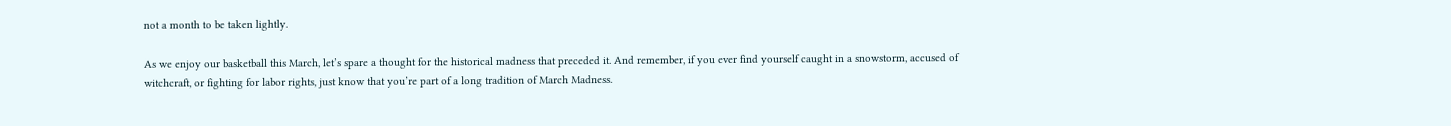not a month to be taken lightly.

As we enjoy our basketball this March, let’s spare a thought for the historical madness that preceded it. And remember, if you ever find yourself caught in a snowstorm, accused of witchcraft, or fighting for labor rights, just know that you’re part of a long tradition of March Madness.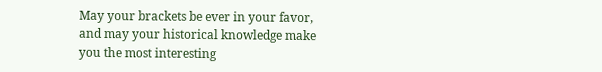May your brackets be ever in your favor, and may your historical knowledge make you the most interesting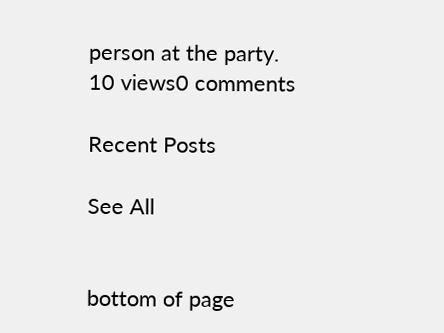person at the party.
10 views0 comments

Recent Posts

See All


bottom of page